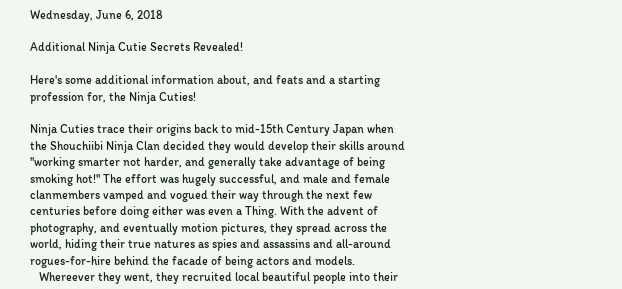Wednesday, June 6, 2018

Additional Ninja Cutie Secrets Revealed!

Here's some additional information about, and feats and a starting profession for, the Ninja Cuties!

Ninja Cuties trace their origins back to mid-15th Century Japan when the Shouchiibi Ninja Clan decided they would develop their skills around "working smarter not harder, and generally take advantage of being smoking hot!" The effort was hugely successful, and male and female clanmembers vamped and vogued their way through the next few centuries before doing either was even a Thing. With the advent of photography, and eventually motion pictures, they spread across the world, hiding their true natures as spies and assassins and all-around rogues-for-hire behind the facade of being actors and models.
   Whereever they went, they recruited local beautiful people into their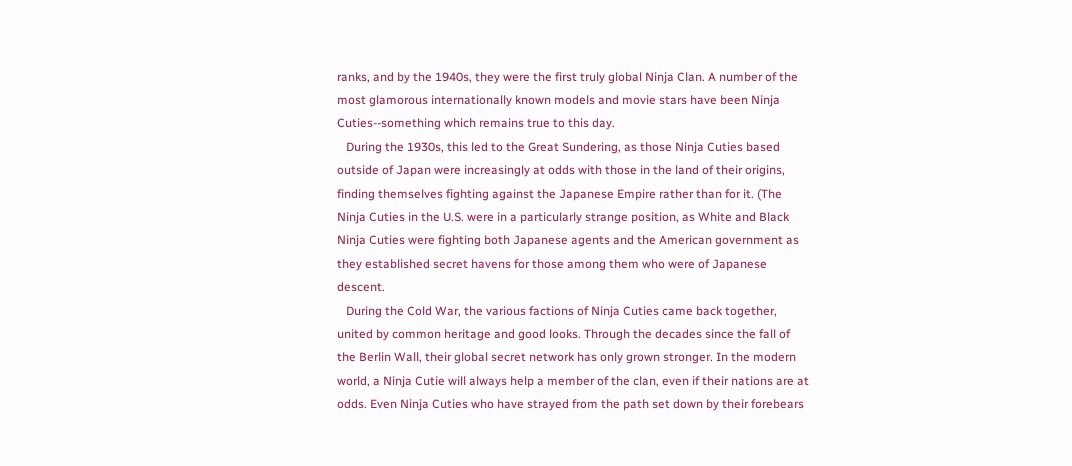ranks, and by the 1940s, they were the first truly global Ninja Clan. A number of the most glamorous internationally known models and movie stars have been Ninja Cuties--something which remains true to this day.
   During the 1930s, this led to the Great Sundering, as those Ninja Cuties based outside of Japan were increasingly at odds with those in the land of their origins, finding themselves fighting against the Japanese Empire rather than for it. (The Ninja Cuties in the U.S. were in a particularly strange position, as White and Black Ninja Cuties were fighting both Japanese agents and the American government as they established secret havens for those among them who were of Japanese descent.
   During the Cold War, the various factions of Ninja Cuties came back together, united by common heritage and good looks. Through the decades since the fall of the Berlin Wall, their global secret network has only grown stronger. In the modern world, a Ninja Cutie will always help a member of the clan, even if their nations are at odds. Even Ninja Cuties who have strayed from the path set down by their forebears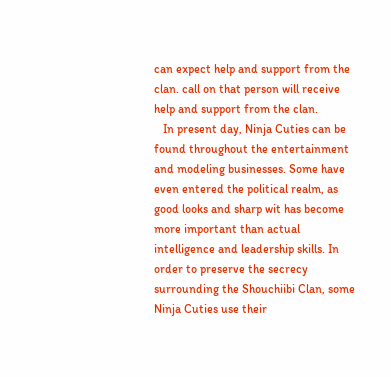can expect help and support from the clan. call on that person will receive help and support from the clan.
   In present day, Ninja Cuties can be found throughout the entertainment and modeling businesses. Some have even entered the political realm, as good looks and sharp wit has become more important than actual intelligence and leadership skills. In order to preserve the secrecy surrounding the Shouchiibi Clan, some Ninja Cuties use their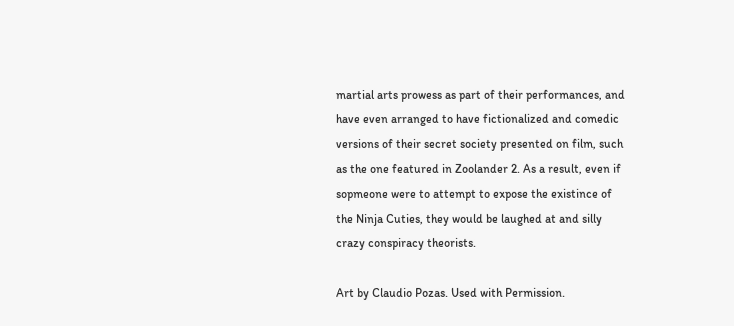martial arts prowess as part of their performances, and  have even arranged to have fictionalized and comedic versions of their secret society presented on film, such as the one featured in Zoolander 2. As a result, even if sopmeone were to attempt to expose the existince of the Ninja Cuties, they would be laughed at and silly crazy conspiracy theorists.

Art by Claudio Pozas. Used with Permission.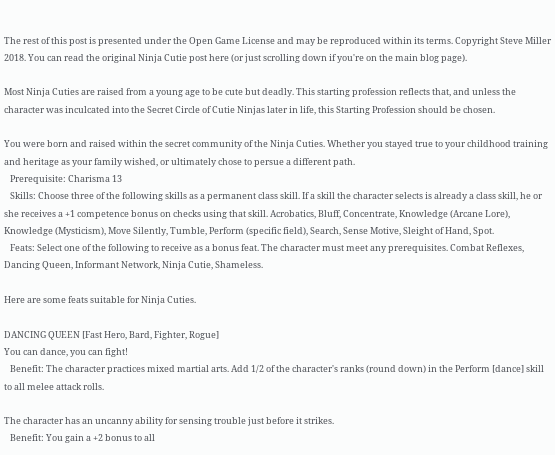The rest of this post is presented under the Open Game License and may be reproduced within its terms. Copyright Steve Miller 2018. You can read the original Ninja Cutie post here (or just scrolling down if you're on the main blog page).

Most Ninja Cuties are raised from a young age to be cute but deadly. This starting profession reflects that, and unless the character was inculcated into the Secret Circle of Cutie Ninjas later in life, this Starting Profession should be chosen.

You were born and raised within the secret community of the Ninja Cuties. Whether you stayed true to your childhood training and heritage as your family wished, or ultimately chose to persue a different path.
   Prerequisite: Charisma 13
   Skills: Choose three of the following skills as a permanent class skill. If a skill the character selects is already a class skill, he or she receives a +1 competence bonus on checks using that skill. Acrobatics, Bluff, Concentrate, Knowledge (Arcane Lore), Knowledge (Mysticism), Move Silently, Tumble, Perform (specific field), Search, Sense Motive, Sleight of Hand, Spot.
   Feats: Select one of the following to receive as a bonus feat. The character must meet any prerequisites. Combat Reflexes, Dancing Queen, Informant Network, Ninja Cutie, Shameless.

Here are some feats suitable for Ninja Cuties.

DANCING QUEEN [Fast Hero, Bard, Fighter, Rogue]
You can dance, you can fight!
   Benefit: The character practices mixed martial arts. Add 1/2 of the character's ranks (round down) in the Perform [dance] skill to all melee attack rolls.

The character has an uncanny ability for sensing trouble just before it strikes.
   Benefit: You gain a +2 bonus to all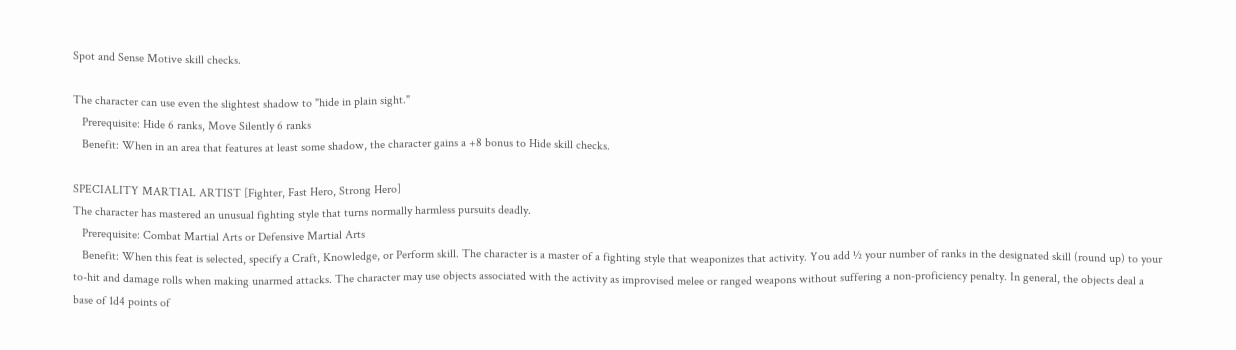Spot and Sense Motive skill checks.

The character can use even the slightest shadow to "hide in plain sight."
   Prerequisite: Hide 6 ranks, Move Silently 6 ranks
   Benefit: When in an area that features at least some shadow, the character gains a +8 bonus to Hide skill checks.

SPECIALITY MARTIAL ARTIST [Fighter, Fast Hero, Strong Hero]
The character has mastered an unusual fighting style that turns normally harmless pursuits deadly.
   Prerequisite: Combat Martial Arts or Defensive Martial Arts
   Benefit: When this feat is selected, specify a Craft, Knowledge, or Perform skill. The character is a master of a fighting style that weaponizes that activity. You add ½ your number of ranks in the designated skill (round up) to your to-hit and damage rolls when making unarmed attacks. The character may use objects associated with the activity as improvised melee or ranged weapons without suffering a non-proficiency penalty. In general, the objects deal a base of 1d4 points of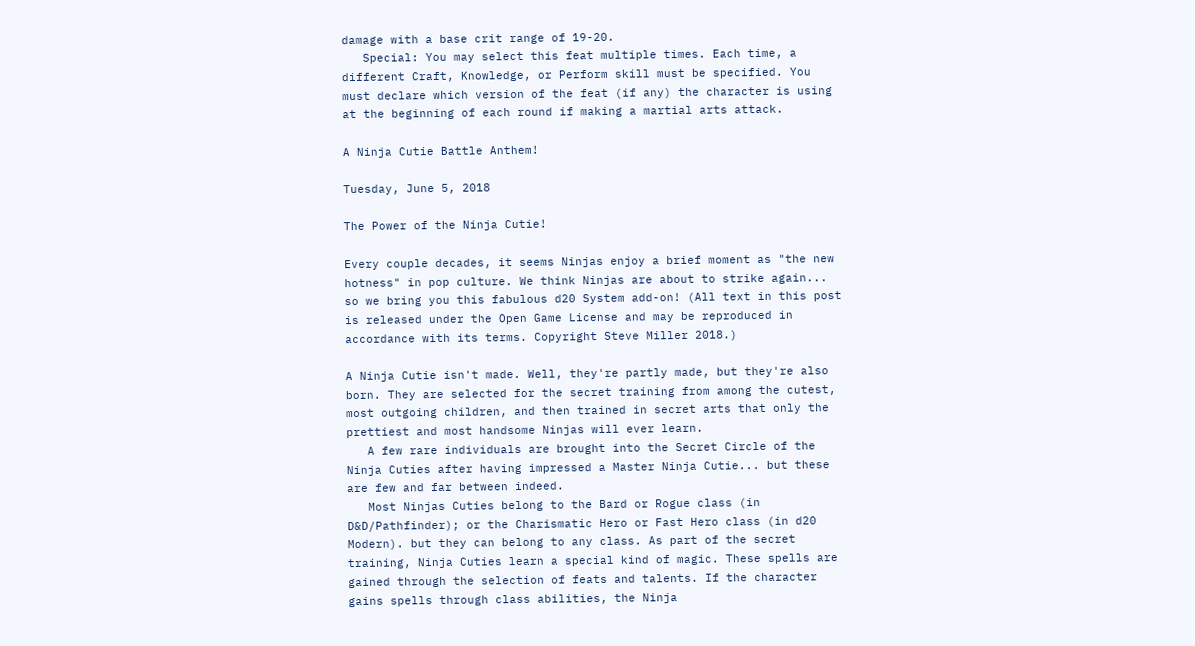damage with a base crit range of 19-20.
   Special: You may select this feat multiple times. Each time, a different Craft, Knowledge, or Perform skill must be specified. You must declare which version of the feat (if any) the character is using at the beginning of each round if making a martial arts attack.

A Ninja Cutie Battle Anthem!

Tuesday, June 5, 2018

The Power of the Ninja Cutie!

Every couple decades, it seems Ninjas enjoy a brief moment as "the new hotness" in pop culture. We think Ninjas are about to strike again... so we bring you this fabulous d20 System add-on! (All text in this post is released under the Open Game License and may be reproduced in accordance with its terms. Copyright Steve Miller 2018.)

A Ninja Cutie isn't made. Well, they're partly made, but they're also born. They are selected for the secret training from among the cutest, most outgoing children, and then trained in secret arts that only the prettiest and most handsome Ninjas will ever learn.
   A few rare individuals are brought into the Secret Circle of the Ninja Cuties after having impressed a Master Ninja Cutie... but these are few and far between indeed.
   Most Ninjas Cuties belong to the Bard or Rogue class (in D&D/Pathfinder); or the Charismatic Hero or Fast Hero class (in d20 Modern). but they can belong to any class. As part of the secret training, Ninja Cuties learn a special kind of magic. These spells are gained through the selection of feats and talents. If the character gains spells through class abilities, the Ninja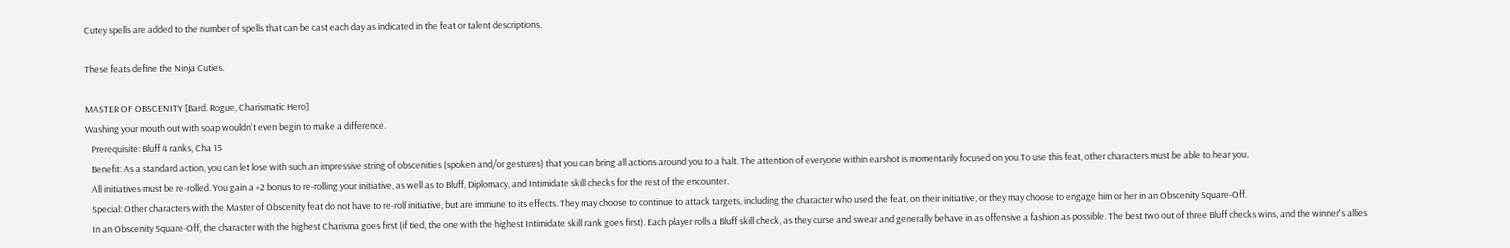Cutey spells are added to the number of spells that can be cast each day as indicated in the feat or talent descriptions.

These feats define the Ninja Cuties.

MASTER OF OBSCENITY [Bard. Rogue, Charismatic Hero]
Washing your mouth out with soap wouldn't even begin to make a difference.
   Prerequisite: Bluff 4 ranks, Cha 15
   Benefit: As a standard action, you can let lose with such an impressive string of obscenities (spoken and/or gestures) that you can bring all actions around you to a halt. The attention of everyone within earshot is momentarily focused on you.To use this feat, other characters must be able to hear you.
   All initiatives must be re-rolled. You gain a +2 bonus to re-rolling your initiative, as well as to Bluff, Diplomacy, and Intimidate skill checks for the rest of the encounter.
   Special: Other characters with the Master of Obscenity feat do not have to re-roll initiative, but are immune to its effects. They may choose to continue to attack targets, including the character who used the feat, on their initiative, or they may choose to engage him or her in an Obscenity Square-Off.
   In an Obscenity Square-Off, the character with the highest Charisma goes first (if tied, the one with the highest Intimidate skill rank goes first). Each player rolls a Bluff skill check, as they curse and swear and generally behave in as offensive a fashion as possible. The best two out of three Bluff checks wins, and the winner's allies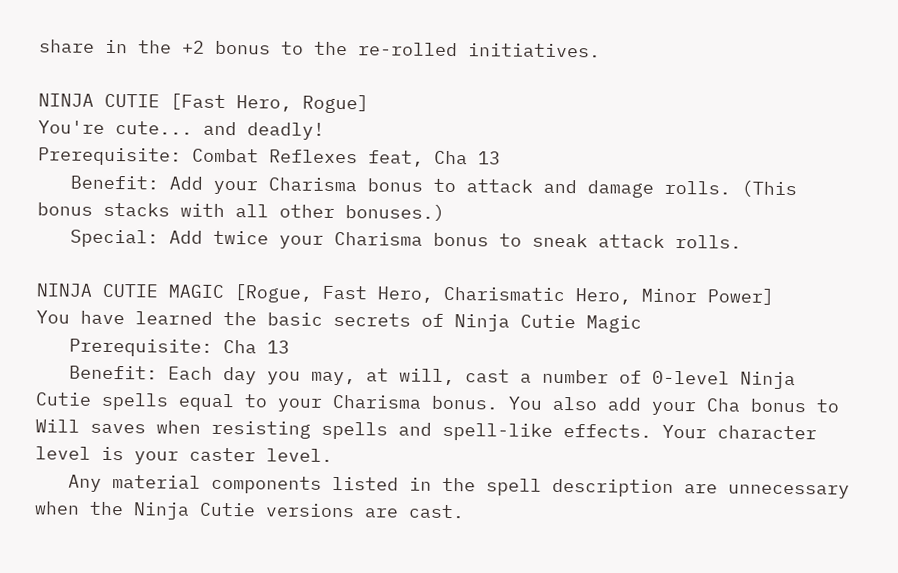share in the +2 bonus to the re-rolled initiatives.

NINJA CUTIE [Fast Hero, Rogue]
You're cute... and deadly!
Prerequisite: Combat Reflexes feat, Cha 13
   Benefit: Add your Charisma bonus to attack and damage rolls. (This bonus stacks with all other bonuses.)
   Special: Add twice your Charisma bonus to sneak attack rolls.

NINJA CUTIE MAGIC [Rogue, Fast Hero, Charismatic Hero, Minor Power]
You have learned the basic secrets of Ninja Cutie Magic
   Prerequisite: Cha 13
   Benefit: Each day you may, at will, cast a number of 0-level Ninja Cutie spells equal to your Charisma bonus. You also add your Cha bonus to Will saves when resisting spells and spell-like effects. Your character level is your caster level.
   Any material components listed in the spell description are unnecessary when the Ninja Cutie versions are cast.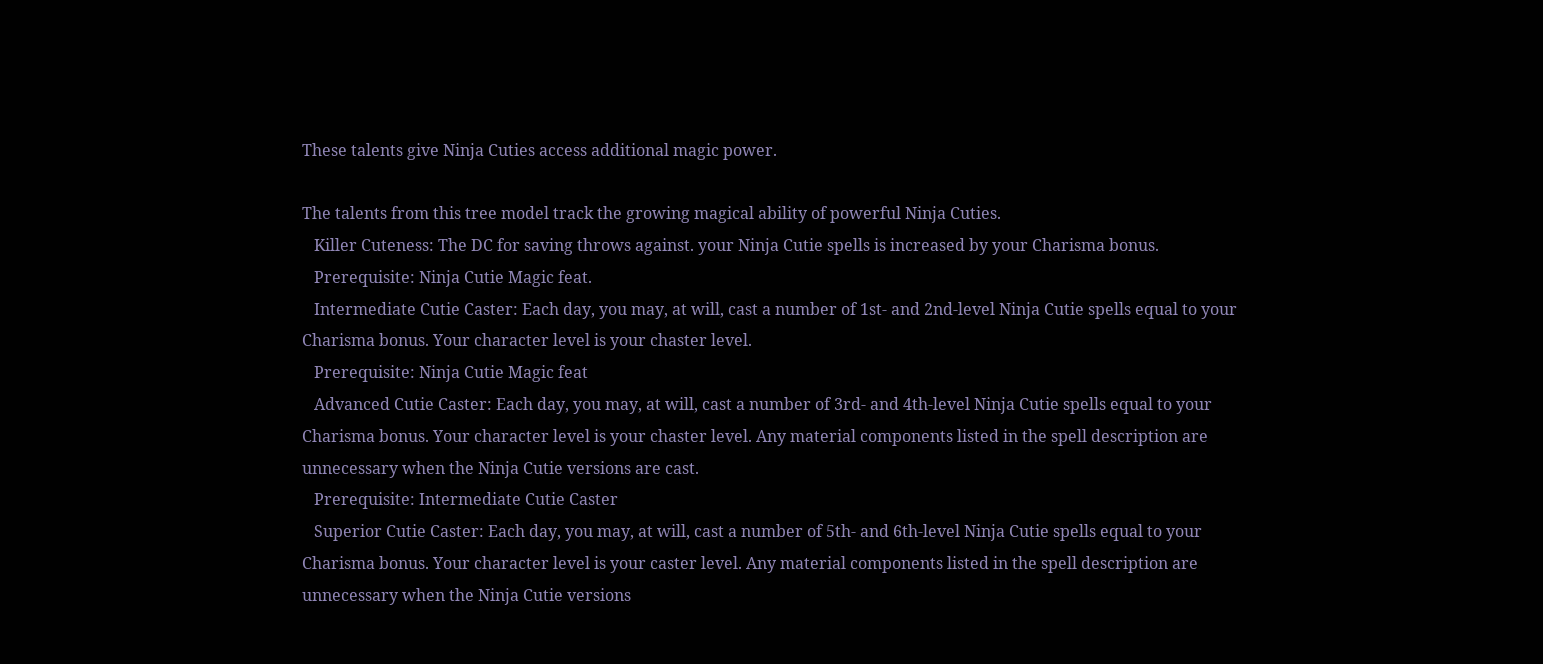These talents give Ninja Cuties access additional magic power.

The talents from this tree model track the growing magical ability of powerful Ninja Cuties.
   Killer Cuteness: The DC for saving throws against. your Ninja Cutie spells is increased by your Charisma bonus.
   Prerequisite: Ninja Cutie Magic feat.
   Intermediate Cutie Caster: Each day, you may, at will, cast a number of 1st- and 2nd-level Ninja Cutie spells equal to your Charisma bonus. Your character level is your chaster level.
   Prerequisite: Ninja Cutie Magic feat
   Advanced Cutie Caster: Each day, you may, at will, cast a number of 3rd- and 4th-level Ninja Cutie spells equal to your Charisma bonus. Your character level is your chaster level. Any material components listed in the spell description are unnecessary when the Ninja Cutie versions are cast.
   Prerequisite: Intermediate Cutie Caster
   Superior Cutie Caster: Each day, you may, at will, cast a number of 5th- and 6th-level Ninja Cutie spells equal to your Charisma bonus. Your character level is your caster level. Any material components listed in the spell description are unnecessary when the Ninja Cutie versions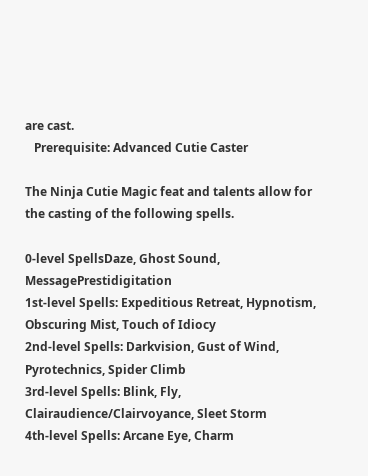are cast.
   Prerequisite: Advanced Cutie Caster

The Ninja Cutie Magic feat and talents allow for the casting of the following spells.

0-level SpellsDaze, Ghost Sound, MessagePrestidigitation
1st-level Spells: Expeditious Retreat, Hypnotism, Obscuring Mist, Touch of Idiocy
2nd-level Spells: Darkvision, Gust of Wind, Pyrotechnics, Spider Climb
3rd-level Spells: Blink, Fly, Clairaudience/Clairvoyance, Sleet Storm
4th-level Spells: Arcane Eye, Charm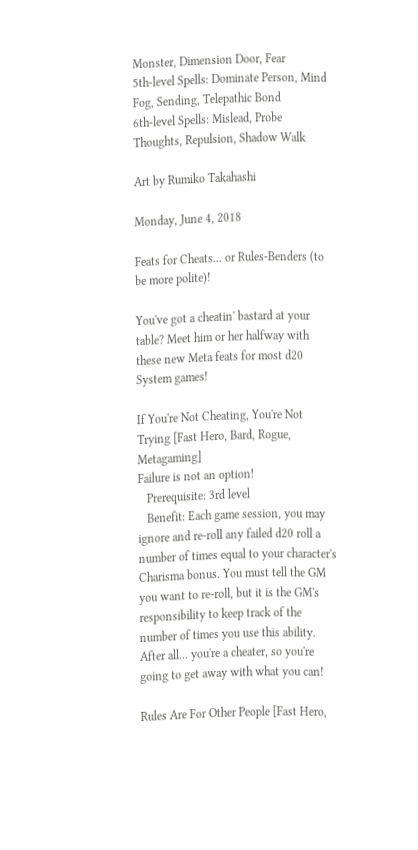Monster, Dimension Door, Fear
5th-level Spells: Dominate Person, Mind Fog, Sending, Telepathic Bond
6th-level Spells: Mislead, Probe Thoughts, Repulsion, Shadow Walk

Art by Rumiko Takahashi

Monday, June 4, 2018

Feats for Cheats... or Rules-Benders (to be more polite)!

You've got a cheatin' bastard at your table? Meet him or her halfway with these new Meta feats for most d20 System games!

If You're Not Cheating, You're Not Trying [Fast Hero, Bard, Rogue, Metagaming]
Failure is not an option!
   Prerequisite: 3rd level
   Benefit: Each game session, you may ignore and re-roll any failed d20 roll a number of times equal to your character's Charisma bonus. You must tell the GM you want to re-roll, but it is the GM's responsibility to keep track of the number of times you use this ability. After all... you're a cheater, so you're going to get away with what you can!

Rules Are For Other People [Fast Hero,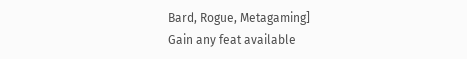Bard, Rogue, Metagaming]
Gain any feat available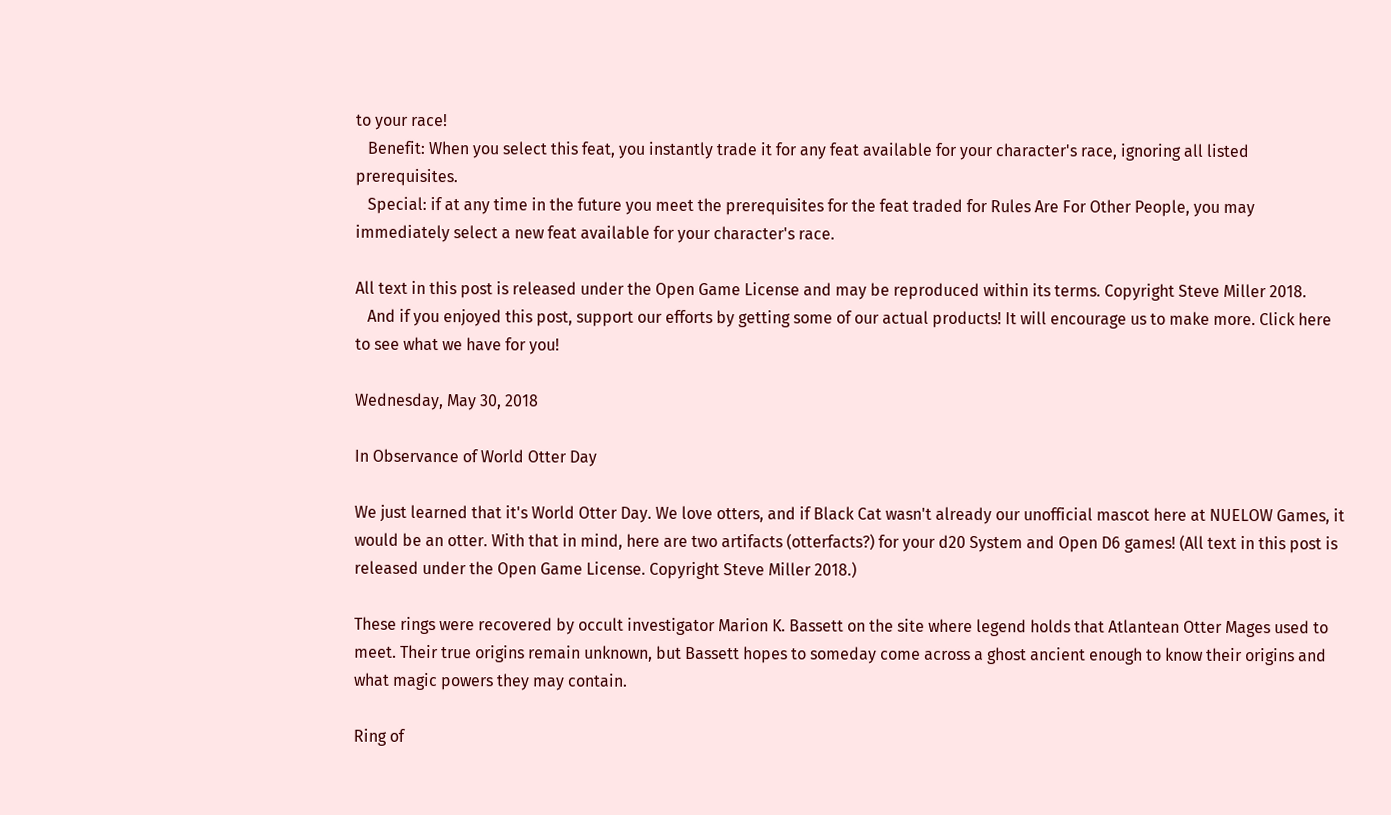to your race!
   Benefit: When you select this feat, you instantly trade it for any feat available for your character's race, ignoring all listed prerequisites.
   Special: if at any time in the future you meet the prerequisites for the feat traded for Rules Are For Other People, you may immediately select a new feat available for your character's race.

All text in this post is released under the Open Game License and may be reproduced within its terms. Copyright Steve Miller 2018.
   And if you enjoyed this post, support our efforts by getting some of our actual products! It will encourage us to make more. Click here to see what we have for you!

Wednesday, May 30, 2018

In Observance of World Otter Day

We just learned that it's World Otter Day. We love otters, and if Black Cat wasn't already our unofficial mascot here at NUELOW Games, it would be an otter. With that in mind, here are two artifacts (otterfacts?) for your d20 System and Open D6 games! (All text in this post is released under the Open Game License. Copyright Steve Miller 2018.)

These rings were recovered by occult investigator Marion K. Bassett on the site where legend holds that Atlantean Otter Mages used to meet. Their true origins remain unknown, but Bassett hopes to someday come across a ghost ancient enough to know their origins and what magic powers they may contain.

Ring of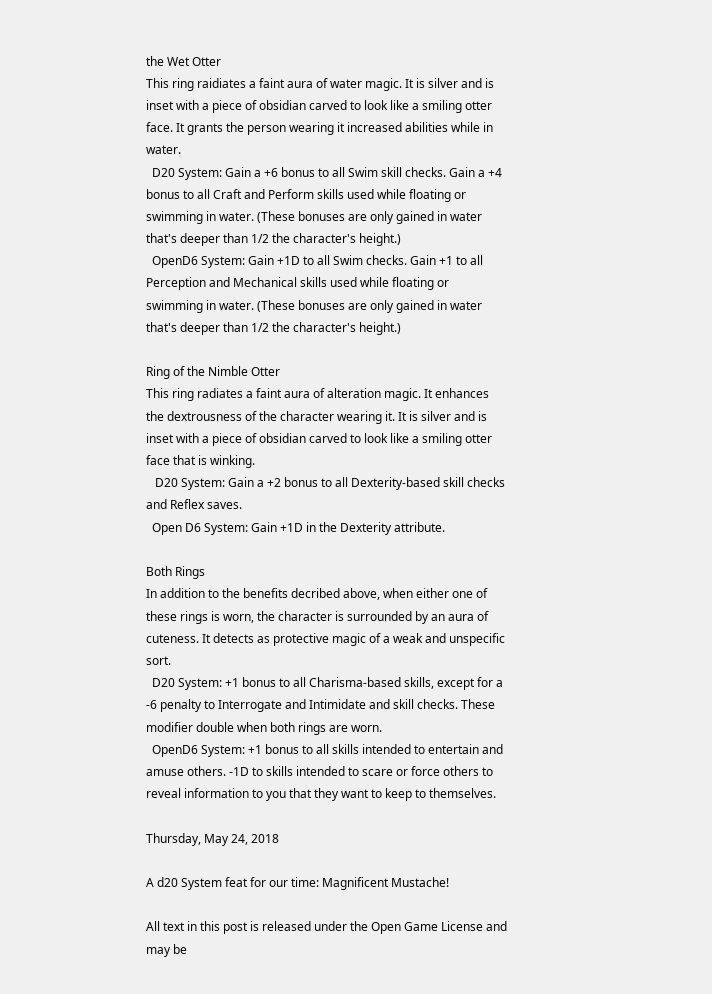the Wet Otter
This ring raidiates a faint aura of water magic. It is silver and is inset with a piece of obsidian carved to look like a smiling otter face. It grants the person wearing it increased abilities while in water.
  D20 System: Gain a +6 bonus to all Swim skill checks. Gain a +4 bonus to all Craft and Perform skills used while floating or swimming in water. (These bonuses are only gained in water that's deeper than 1/2 the character's height.)
  OpenD6 System: Gain +1D to all Swim checks. Gain +1 to all Perception and Mechanical skills used while floating or swimming in water. (These bonuses are only gained in water that's deeper than 1/2 the character's height.)

Ring of the Nimble Otter
This ring radiates a faint aura of alteration magic. It enhances the dextrousness of the character wearing it. It is silver and is inset with a piece of obsidian carved to look like a smiling otter face that is winking.
   D20 System: Gain a +2 bonus to all Dexterity-based skill checks and Reflex saves.
  Open D6 System: Gain +1D in the Dexterity attribute.

Both Rings
In addition to the benefits decribed above, when either one of these rings is worn, the character is surrounded by an aura of cuteness. It detects as protective magic of a weak and unspecific sort.
  D20 System: +1 bonus to all Charisma-based skills, except for a -6 penalty to Interrogate and Intimidate and skill checks. These modifier double when both rings are worn.
  OpenD6 System: +1 bonus to all skills intended to entertain and amuse others. -1D to skills intended to scare or force others to reveal information to you that they want to keep to themselves.

Thursday, May 24, 2018

A d20 System feat for our time: Magnificent Mustache!

All text in this post is released under the Open Game License and may be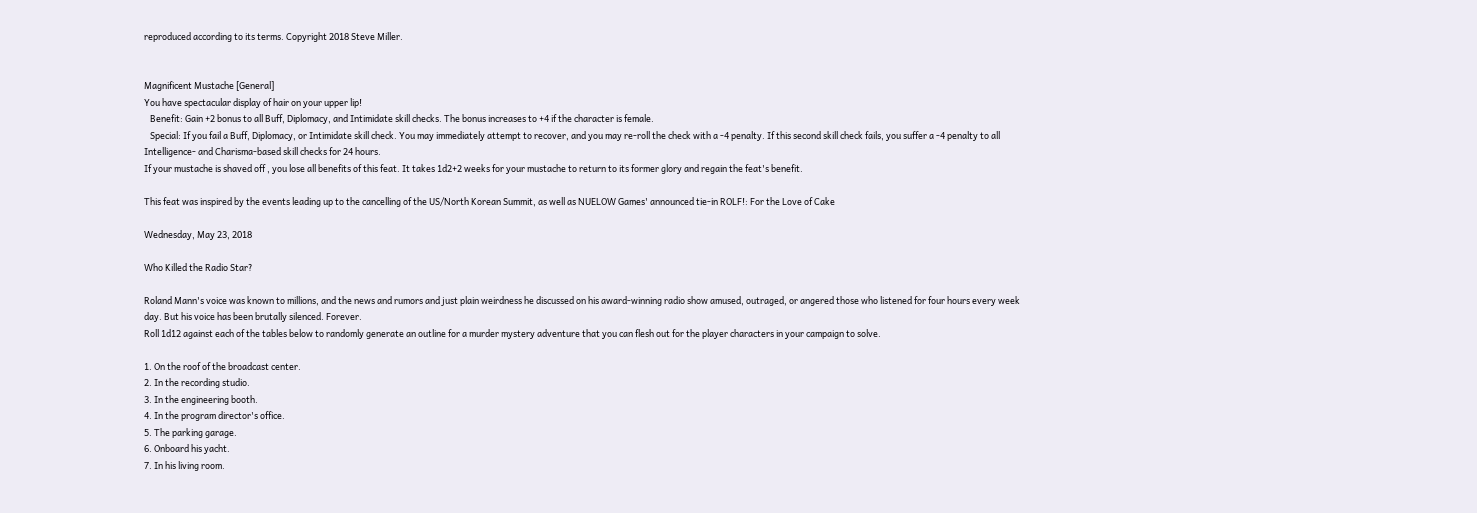reproduced according to its terms. Copyright 2018 Steve Miller.


Magnificent Mustache [General]
You have spectacular display of hair on your upper lip!
   Benefit: Gain +2 bonus to all Buff, Diplomacy, and Intimidate skill checks. The bonus increases to +4 if the character is female.
   Special: If you fail a Buff, Diplomacy, or Intimidate skill check. You may immediately attempt to recover, and you may re-roll the check with a -4 penalty. If this second skill check fails, you suffer a -4 penalty to all Intelligence- and Charisma-based skill checks for 24 hours.
If your mustache is shaved off , you lose all benefits of this feat. It takes 1d2+2 weeks for your mustache to return to its former glory and regain the feat's benefit.

This feat was inspired by the events leading up to the cancelling of the US/North Korean Summit, as well as NUELOW Games' announced tie-in ROLF!: For the Love of Cake

Wednesday, May 23, 2018

Who Killed the Radio Star?

Roland Mann's voice was known to millions, and the news and rumors and just plain weirdness he discussed on his award-winning radio show amused, outraged, or angered those who listened for four hours every week day. But his voice has been brutally silenced. Forever.
Roll 1d12 against each of the tables below to randomly generate an outline for a murder mystery adventure that you can flesh out for the player characters in your campaign to solve.

1. On the roof of the broadcast center.
2. In the recording studio.
3. In the engineering booth.
4. In the program director's office.
5. The parking garage.
6. Onboard his yacht.
7. In his living room.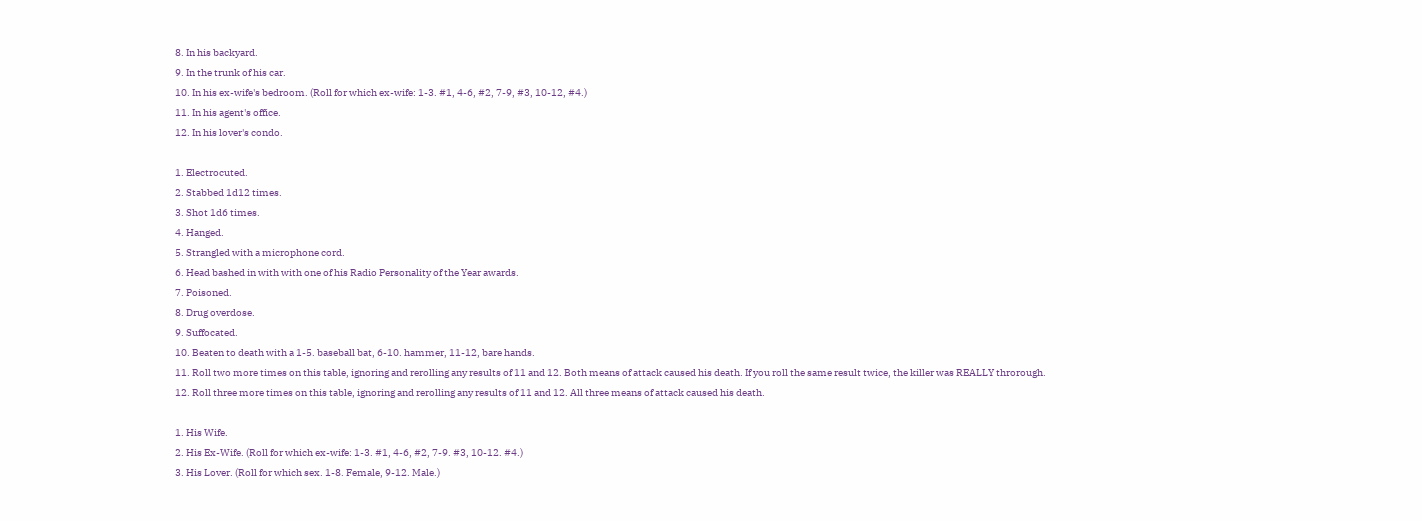8. In his backyard.
9. In the trunk of his car.
10. In his ex-wife's bedroom. (Roll for which ex-wife: 1-3. #1, 4-6, #2, 7-9, #3, 10-12, #4.)
11. In his agent's office.
12. In his lover's condo.

1. Electrocuted.
2. Stabbed 1d12 times.
3. Shot 1d6 times.
4. Hanged.
5. Strangled with a microphone cord.
6. Head bashed in with with one of his Radio Personality of the Year awards.
7. Poisoned.
8. Drug overdose.
9. Suffocated.
10. Beaten to death with a 1-5. baseball bat, 6-10. hammer, 11-12, bare hands.
11. Roll two more times on this table, ignoring and rerolling any results of 11 and 12. Both means of attack caused his death. If you roll the same result twice, the killer was REALLY throrough.
12. Roll three more times on this table, ignoring and rerolling any results of 11 and 12. All three means of attack caused his death.

1. His Wife.
2. His Ex-Wife. (Roll for which ex-wife: 1-3. #1, 4-6, #2, 7-9. #3, 10-12. #4.)
3. His Lover. (Roll for which sex. 1-8. Female, 9-12. Male.)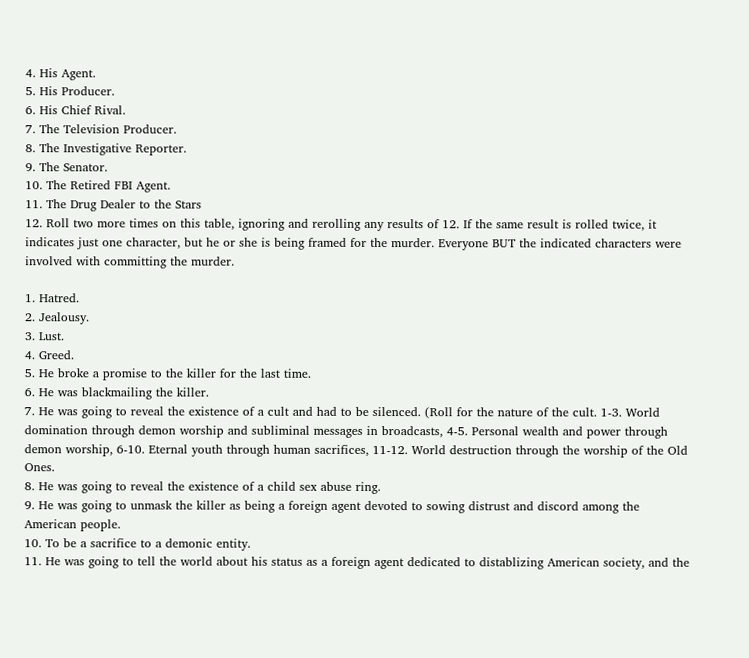4. His Agent.
5. His Producer.
6. His Chief Rival.
7. The Television Producer.
8. The Investigative Reporter.
9. The Senator.
10. The Retired FBI Agent.
11. The Drug Dealer to the Stars
12. Roll two more times on this table, ignoring and rerolling any results of 12. If the same result is rolled twice, it indicates just one character, but he or she is being framed for the murder. Everyone BUT the indicated characters were involved with committing the murder.

1. Hatred.
2. Jealousy.
3. Lust.
4. Greed.
5. He broke a promise to the killer for the last time.
6. He was blackmailing the killer.
7. He was going to reveal the existence of a cult and had to be silenced. (Roll for the nature of the cult. 1-3. World domination through demon worship and subliminal messages in broadcasts, 4-5. Personal wealth and power through demon worship, 6-10. Eternal youth through human sacrifices, 11-12. World destruction through the worship of the Old Ones.
8. He was going to reveal the existence of a child sex abuse ring.
9. He was going to unmask the killer as being a foreign agent devoted to sowing distrust and discord among the American people.
10. To be a sacrifice to a demonic entity.
11. He was going to tell the world about his status as a foreign agent dedicated to distablizing American society, and the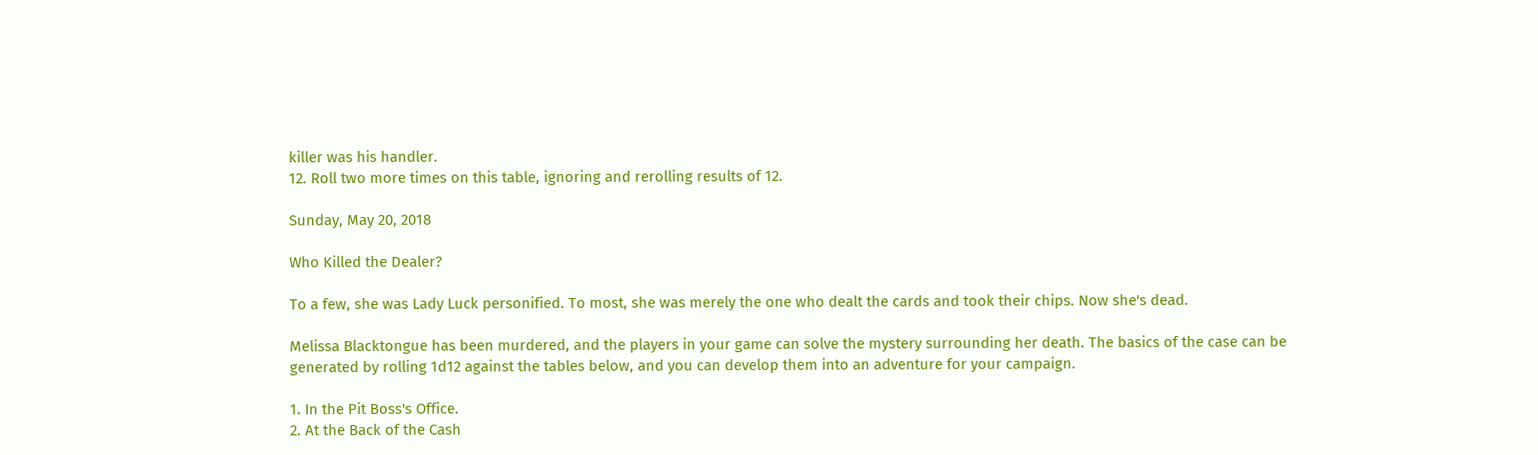killer was his handler.
12. Roll two more times on this table, ignoring and rerolling results of 12.

Sunday, May 20, 2018

Who Killed the Dealer?

To a few, she was Lady Luck personified. To most, she was merely the one who dealt the cards and took their chips. Now she's dead.

Melissa Blacktongue has been murdered, and the players in your game can solve the mystery surrounding her death. The basics of the case can be generated by rolling 1d12 against the tables below, and you can develop them into an adventure for your campaign.

1. In the Pit Boss's Office.
2. At the Back of the Cash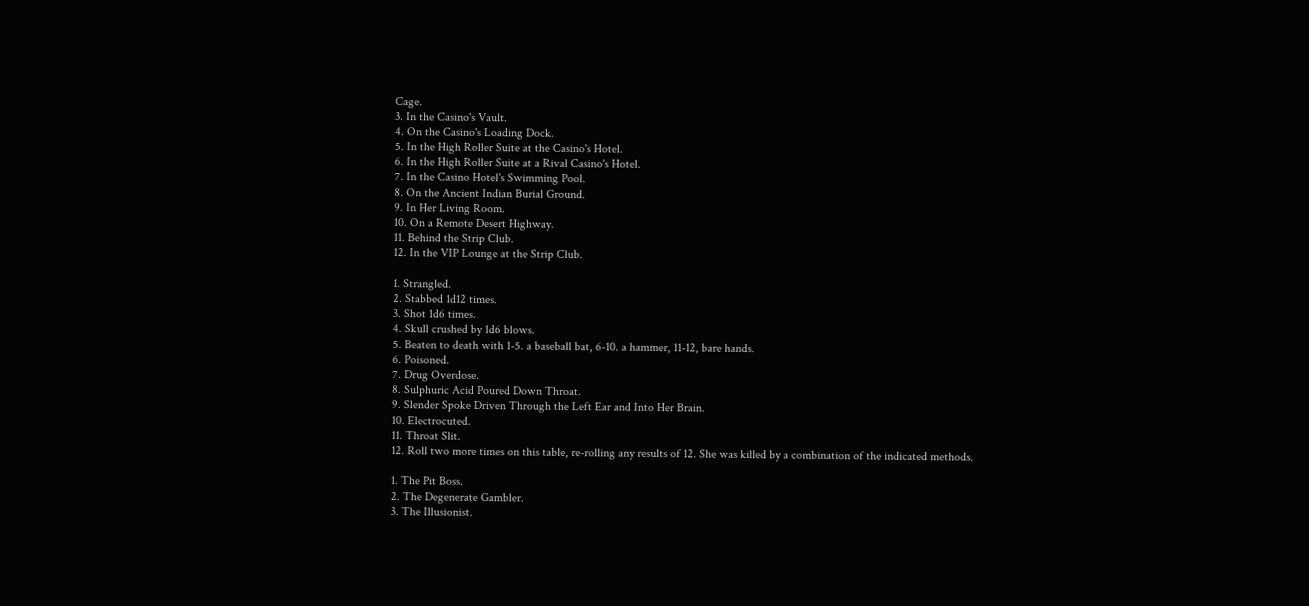Cage.
3. In the Casino's Vault.
4. On the Casino's Loading Dock.
5. In the High Roller Suite at the Casino's Hotel.
6. In the High Roller Suite at a Rival Casino's Hotel.
7. In the Casino Hotel's Swimming Pool.
8. On the Ancient Indian Burial Ground.
9. In Her Living Room.
10. On a Remote Desert Highway.
11. Behind the Strip Club.
12. In the VIP Lounge at the Strip Club.

1. Strangled.
2. Stabbed 1d12 times.
3. Shot 1d6 times.
4. Skull crushed by 1d6 blows.
5. Beaten to death with 1-5. a baseball bat, 6-10. a hammer, 11-12, bare hands.
6. Poisoned.
7. Drug Overdose.
8. Sulphuric Acid Poured Down Throat.
9. Slender Spoke Driven Through the Left Ear and Into Her Brain.
10. Electrocuted.
11. Throat Slit.
12. Roll two more times on this table, re-rolling any results of 12. She was killed by a combination of the indicated methods.

1. The Pit Boss.
2. The Degenerate Gambler.
3. The Illusionist.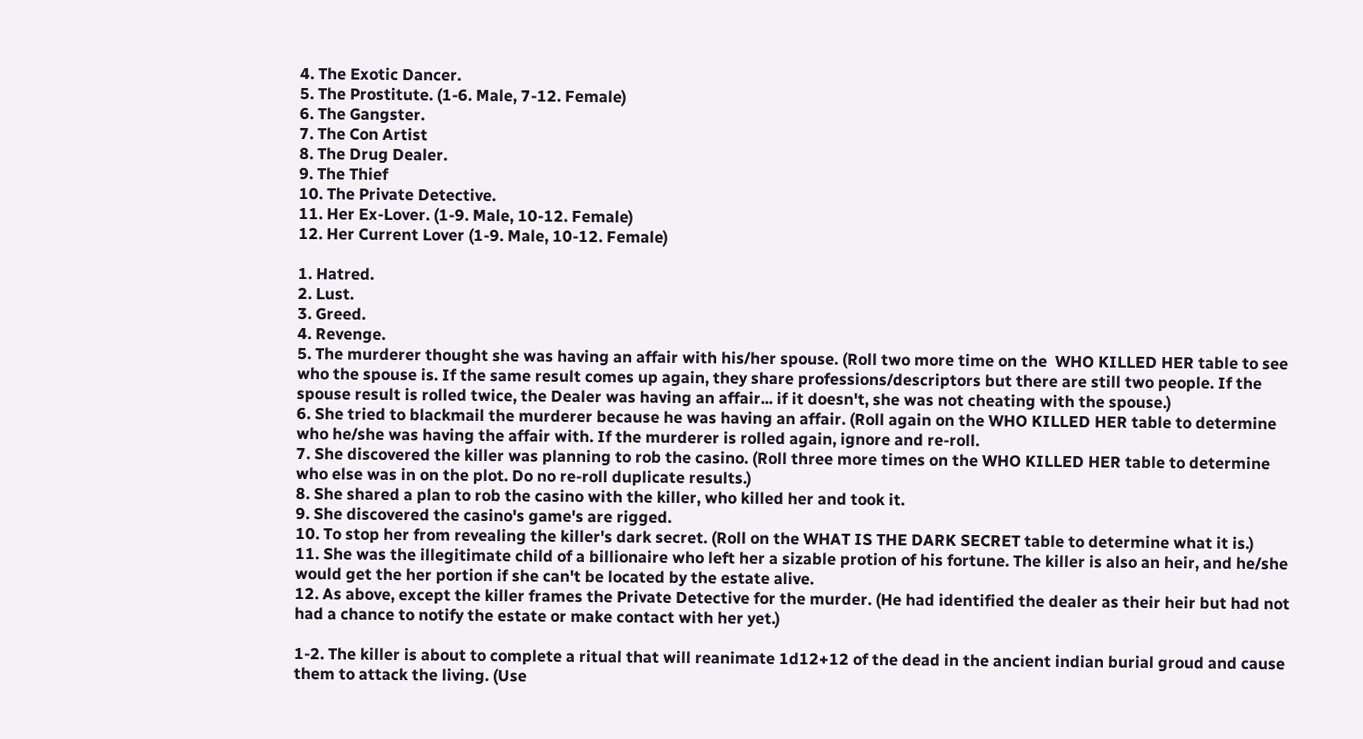4. The Exotic Dancer.
5. The Prostitute. (1-6. Male, 7-12. Female)
6. The Gangster.
7. The Con Artist
8. The Drug Dealer.
9. The Thief
10. The Private Detective.
11. Her Ex-Lover. (1-9. Male, 10-12. Female)
12. Her Current Lover (1-9. Male, 10-12. Female)

1. Hatred.
2. Lust.
3. Greed.
4. Revenge.
5. The murderer thought she was having an affair with his/her spouse. (Roll two more time on the  WHO KILLED HER table to see who the spouse is. If the same result comes up again, they share professions/descriptors but there are still two people. If the spouse result is rolled twice, the Dealer was having an affair... if it doesn't, she was not cheating with the spouse.)
6. She tried to blackmail the murderer because he was having an affair. (Roll again on the WHO KILLED HER table to determine who he/she was having the affair with. If the murderer is rolled again, ignore and re-roll.
7. She discovered the killer was planning to rob the casino. (Roll three more times on the WHO KILLED HER table to determine who else was in on the plot. Do no re-roll duplicate results.)
8. She shared a plan to rob the casino with the killer, who killed her and took it.
9. She discovered the casino's game's are rigged.
10. To stop her from revealing the killer's dark secret. (Roll on the WHAT IS THE DARK SECRET table to determine what it is.)
11. She was the illegitimate child of a billionaire who left her a sizable protion of his fortune. The killer is also an heir, and he/she would get the her portion if she can't be located by the estate alive.
12. As above, except the killer frames the Private Detective for the murder. (He had identified the dealer as their heir but had not had a chance to notify the estate or make contact with her yet.)

1-2. The killer is about to complete a ritual that will reanimate 1d12+12 of the dead in the ancient indian burial groud and cause them to attack the living. (Use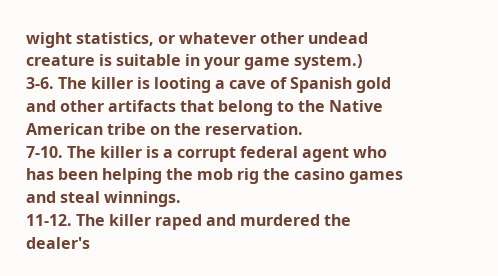wight statistics, or whatever other undead creature is suitable in your game system.)
3-6. The killer is looting a cave of Spanish gold and other artifacts that belong to the Native American tribe on the reservation.
7-10. The killer is a corrupt federal agent who has been helping the mob rig the casino games and steal winnings.
11-12. The killer raped and murdered the dealer's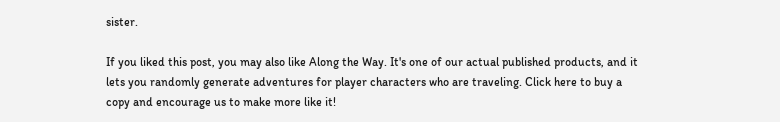sister.

If you liked this post, you may also like Along the Way. It's one of our actual published products, and it lets you randomly generate adventures for player characters who are traveling. Click here to buy a copy and encourage us to make more like it!